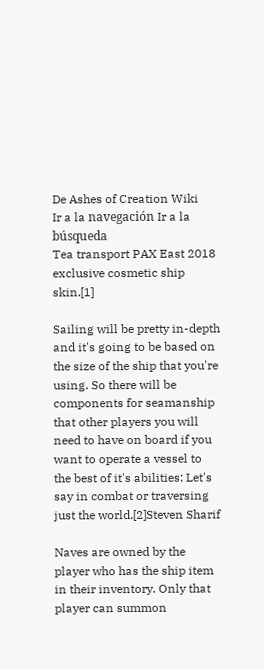De Ashes of Creation Wiki
Ir a la navegación Ir a la búsqueda
Tea transport PAX East 2018 exclusive cosmetic ship skin.[1]

Sailing will be pretty in-depth and it's going to be based on the size of the ship that you're using. So there will be components for seamanship that other players you will need to have on board if you want to operate a vessel to the best of it's abilities: Let's say in combat or traversing just the world.[2]Steven Sharif

Naves are owned by the player who has the ship item in their inventory. Only that player can summon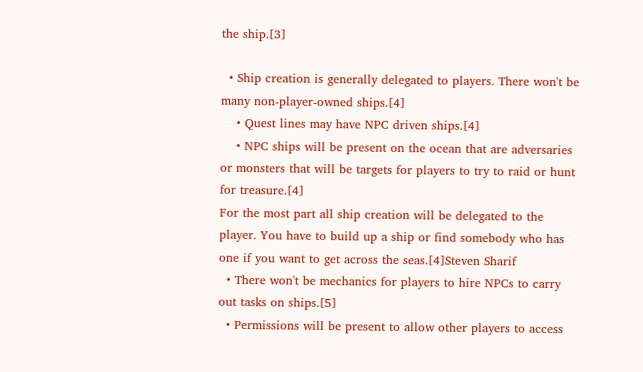the ship.[3]

  • Ship creation is generally delegated to players. There won't be many non-player-owned ships.[4]
    • Quest lines may have NPC driven ships.[4]
    • NPC ships will be present on the ocean that are adversaries or monsters that will be targets for players to try to raid or hunt for treasure.[4]
For the most part all ship creation will be delegated to the player. You have to build up a ship or find somebody who has one if you want to get across the seas.[4]Steven Sharif
  • There won't be mechanics for players to hire NPCs to carry out tasks on ships.[5]
  • Permissions will be present to allow other players to access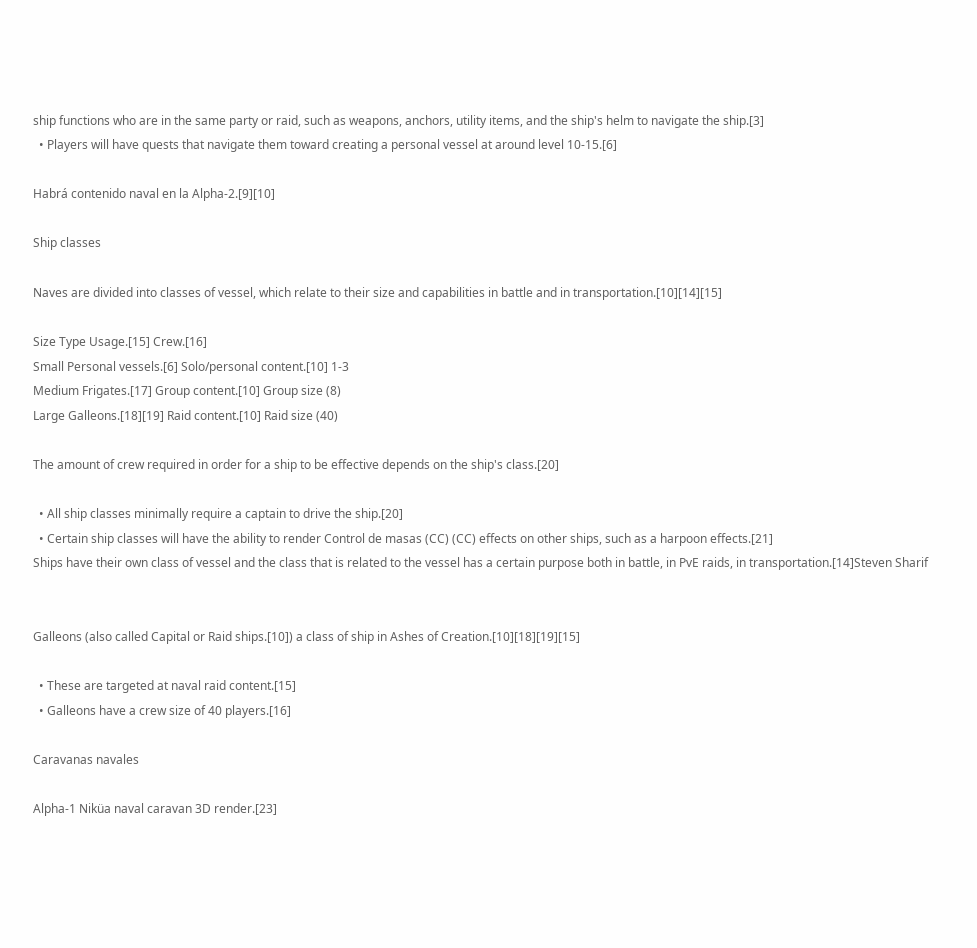ship functions who are in the same party or raid, such as weapons, anchors, utility items, and the ship's helm to navigate the ship.[3]
  • Players will have quests that navigate them toward creating a personal vessel at around level 10-15.[6]

Habrá contenido naval en la Alpha-2.[9][10]

Ship classes

Naves are divided into classes of vessel, which relate to their size and capabilities in battle and in transportation.[10][14][15]

Size Type Usage.[15] Crew.[16]
Small Personal vessels.[6] Solo/personal content.[10] 1-3
Medium Frigates.[17] Group content.[10] Group size (8)
Large Galleons.[18][19] Raid content.[10] Raid size (40)

The amount of crew required in order for a ship to be effective depends on the ship's class.[20]

  • All ship classes minimally require a captain to drive the ship.[20]
  • Certain ship classes will have the ability to render Control de masas (CC) (CC) effects on other ships, such as a harpoon effects.[21]
Ships have their own class of vessel and the class that is related to the vessel has a certain purpose both in battle, in PvE raids, in transportation.[14]Steven Sharif


Galleons (also called Capital or Raid ships.[10]) a class of ship in Ashes of Creation.[10][18][19][15]

  • These are targeted at naval raid content.[15]
  • Galleons have a crew size of 40 players.[16]

Caravanas navales

Alpha-1 Niküa naval caravan 3D render.[23]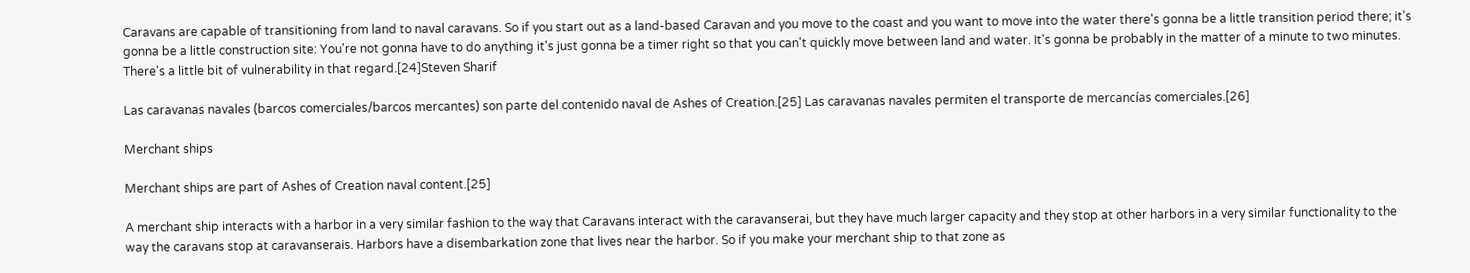Caravans are capable of transitioning from land to naval caravans. So if you start out as a land-based Caravan and you move to the coast and you want to move into the water there's gonna be a little transition period there; it's gonna be a little construction site: You're not gonna have to do anything it's just gonna be a timer right so that you can't quickly move between land and water. It's gonna be probably in the matter of a minute to two minutes. There's a little bit of vulnerability in that regard.[24]Steven Sharif

Las caravanas navales (barcos comerciales/barcos mercantes) son parte del contenido naval de Ashes of Creation.[25] Las caravanas navales permiten el transporte de mercancías comerciales.[26]

Merchant ships

Merchant ships are part of Ashes of Creation naval content.[25]

A merchant ship interacts with a harbor in a very similar fashion to the way that Caravans interact with the caravanserai, but they have much larger capacity and they stop at other harbors in a very similar functionality to the way the caravans stop at caravanserais. Harbors have a disembarkation zone that lives near the harbor. So if you make your merchant ship to that zone as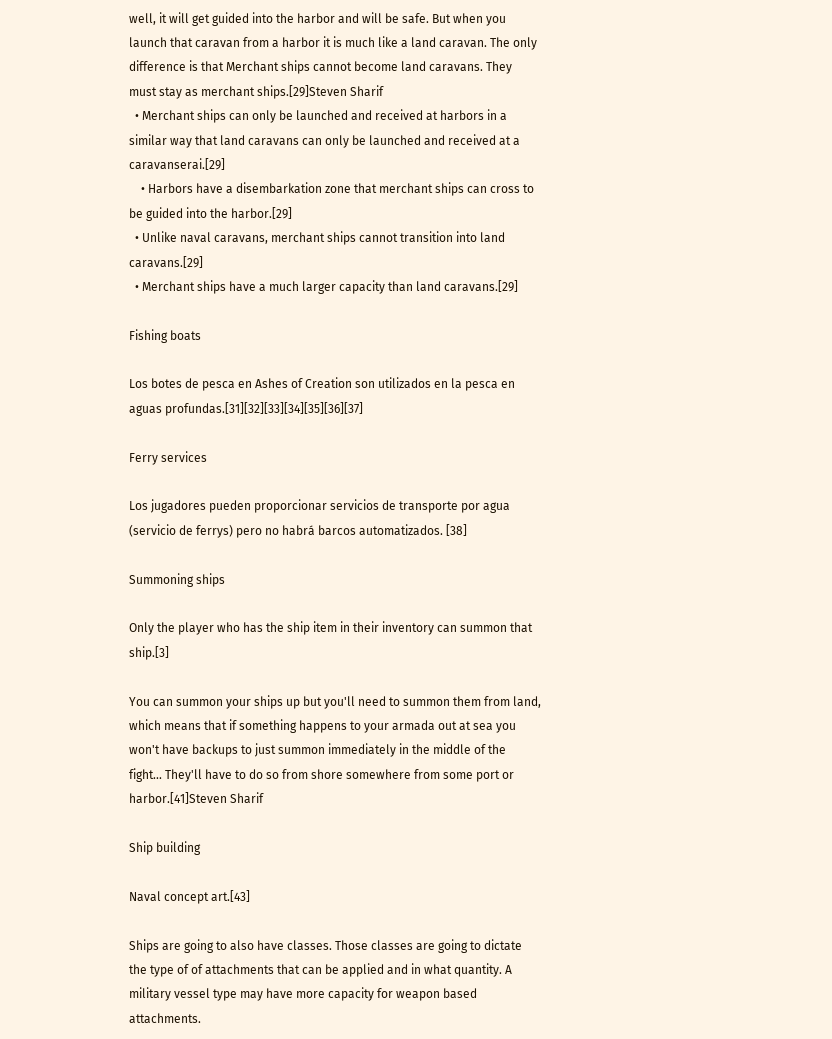well, it will get guided into the harbor and will be safe. But when you launch that caravan from a harbor it is much like a land caravan. The only difference is that Merchant ships cannot become land caravans. They must stay as merchant ships.[29]Steven Sharif
  • Merchant ships can only be launched and received at harbors in a similar way that land caravans can only be launched and received at a caravanserai.[29]
    • Harbors have a disembarkation zone that merchant ships can cross to be guided into the harbor.[29]
  • Unlike naval caravans, merchant ships cannot transition into land caravans.[29]
  • Merchant ships have a much larger capacity than land caravans.[29]

Fishing boats

Los botes de pesca en Ashes of Creation son utilizados en la pesca en aguas profundas.[31][32][33][34][35][36][37]

Ferry services

Los jugadores pueden proporcionar servicios de transporte por agua (servicio de ferrys) pero no habrá barcos automatizados. [38]

Summoning ships

Only the player who has the ship item in their inventory can summon that ship.[3]

You can summon your ships up but you'll need to summon them from land, which means that if something happens to your armada out at sea you won't have backups to just summon immediately in the middle of the fight... They'll have to do so from shore somewhere from some port or harbor.[41]Steven Sharif

Ship building

Naval concept art.[43]

Ships are going to also have classes. Those classes are going to dictate the type of of attachments that can be applied and in what quantity. A military vessel type may have more capacity for weapon based attachments.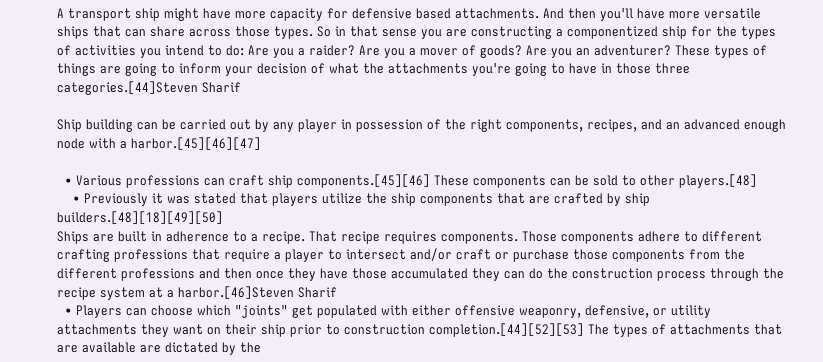A transport ship might have more capacity for defensive based attachments. And then you'll have more versatile ships that can share across those types. So in that sense you are constructing a componentized ship for the types of activities you intend to do: Are you a raider? Are you a mover of goods? Are you an adventurer? These types of things are going to inform your decision of what the attachments you're going to have in those three categories.[44]Steven Sharif

Ship building can be carried out by any player in possession of the right components, recipes, and an advanced enough node with a harbor.[45][46][47]

  • Various professions can craft ship components.[45][46] These components can be sold to other players.[48]
    • Previously it was stated that players utilize the ship components that are crafted by ship builders.[48][18][49][50]
Ships are built in adherence to a recipe. That recipe requires components. Those components adhere to different crafting professions that require a player to intersect and/or craft or purchase those components from the different professions and then once they have those accumulated they can do the construction process through the recipe system at a harbor.[46]Steven Sharif
  • Players can choose which "joints" get populated with either offensive weaponry, defensive, or utility attachments they want on their ship prior to construction completion.[44][52][53] The types of attachments that are available are dictated by the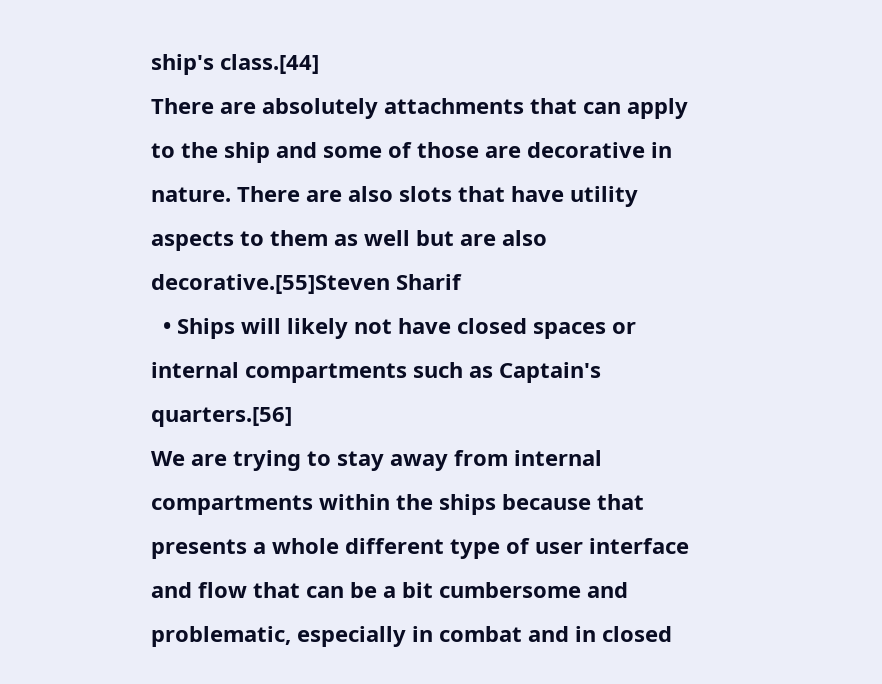ship's class.[44]
There are absolutely attachments that can apply to the ship and some of those are decorative in nature. There are also slots that have utility aspects to them as well but are also decorative.[55]Steven Sharif
  • Ships will likely not have closed spaces or internal compartments such as Captain's quarters.[56]
We are trying to stay away from internal compartments within the ships because that presents a whole different type of user interface and flow that can be a bit cumbersome and problematic, especially in combat and in closed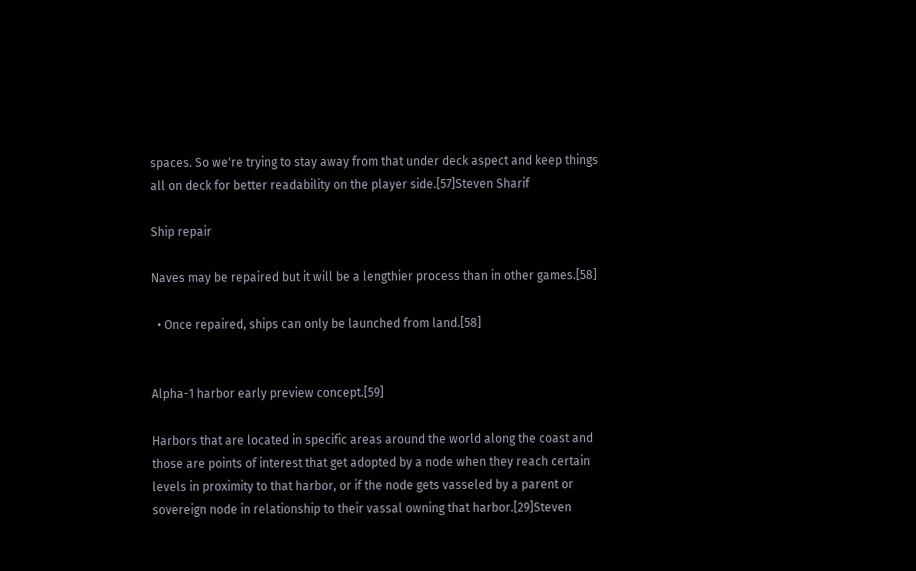spaces. So we're trying to stay away from that under deck aspect and keep things all on deck for better readability on the player side.[57]Steven Sharif

Ship repair

Naves may be repaired but it will be a lengthier process than in other games.[58]

  • Once repaired, ships can only be launched from land.[58]


Alpha-1 harbor early preview concept.[59]

Harbors that are located in specific areas around the world along the coast and those are points of interest that get adopted by a node when they reach certain levels in proximity to that harbor, or if the node gets vasseled by a parent or sovereign node in relationship to their vassal owning that harbor.[29]Steven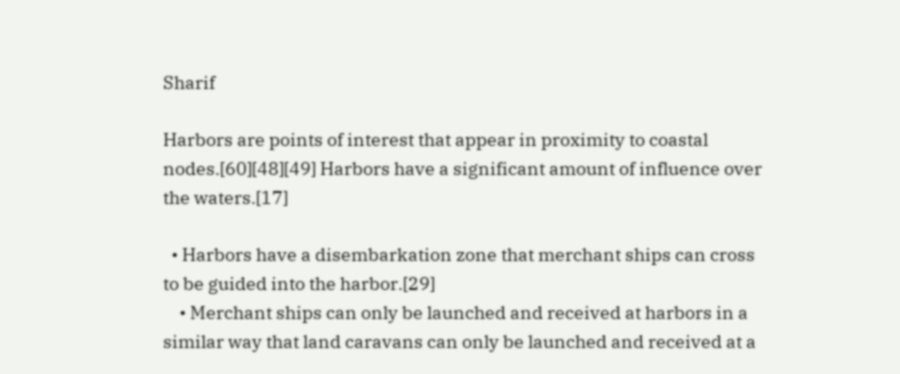Sharif

Harbors are points of interest that appear in proximity to coastal nodes.[60][48][49] Harbors have a significant amount of influence over the waters.[17]

  • Harbors have a disembarkation zone that merchant ships can cross to be guided into the harbor.[29]
    • Merchant ships can only be launched and received at harbors in a similar way that land caravans can only be launched and received at a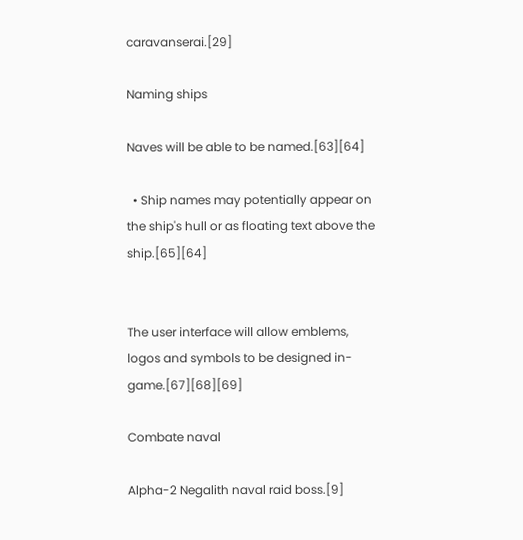caravanserai.[29]

Naming ships

Naves will be able to be named.[63][64]

  • Ship names may potentially appear on the ship's hull or as floating text above the ship.[65][64]


The user interface will allow emblems, logos and symbols to be designed in-game.[67][68][69]

Combate naval

Alpha-2 Negalith naval raid boss.[9]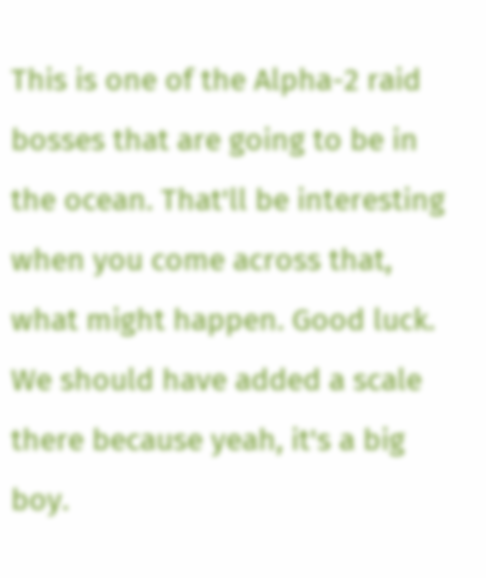This is one of the Alpha-2 raid bosses that are going to be in the ocean. That'll be interesting when you come across that, what might happen. Good luck. We should have added a scale there because yeah, it's a big boy.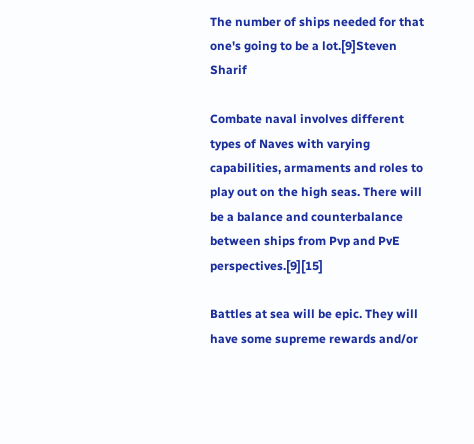The number of ships needed for that one's going to be a lot.[9]Steven Sharif

Combate naval involves different types of Naves with varying capabilities, armaments and roles to play out on the high seas. There will be a balance and counterbalance between ships from Pvp and PvE perspectives.[9][15]

Battles at sea will be epic. They will have some supreme rewards and/or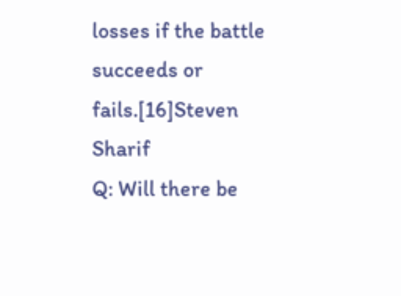losses if the battle succeeds or fails.[16]Steven Sharif
Q: Will there be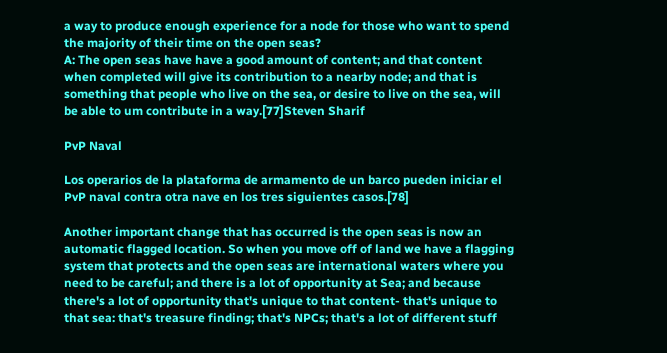a way to produce enough experience for a node for those who want to spend the majority of their time on the open seas?
A: The open seas have have a good amount of content; and that content when completed will give its contribution to a nearby node; and that is something that people who live on the sea, or desire to live on the sea, will be able to um contribute in a way.[77]Steven Sharif

PvP Naval

Los operarios de la plataforma de armamento de un barco pueden iniciar el PvP naval contra otra nave en los tres siguientes casos.[78]

Another important change that has occurred is the open seas is now an automatic flagged location. So when you move off of land we have a flagging system that protects and the open seas are international waters where you need to be careful; and there is a lot of opportunity at Sea; and because there's a lot of opportunity that's unique to that content- that's unique to that sea: that's treasure finding; that's NPCs; that's a lot of different stuff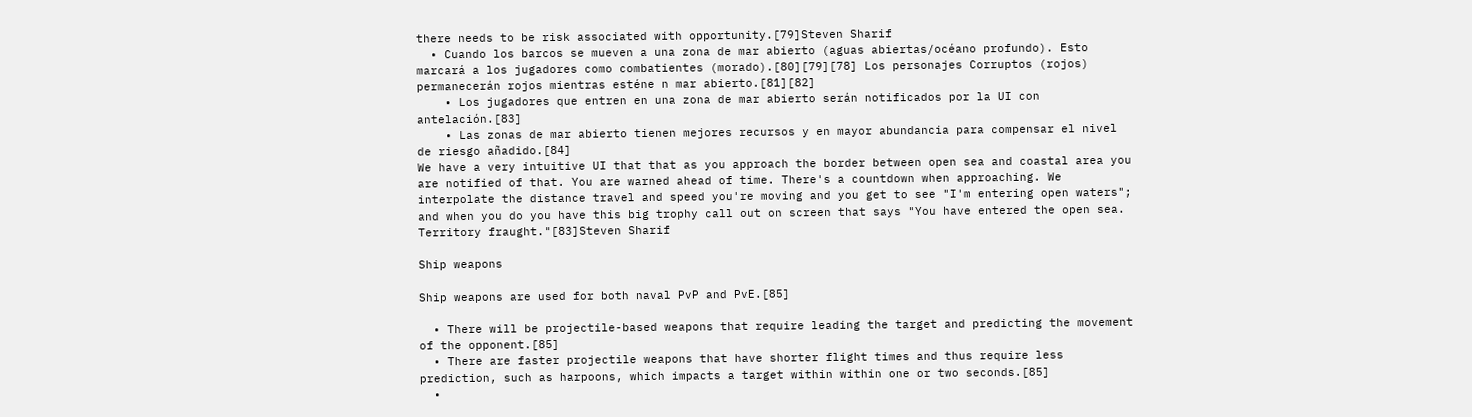there needs to be risk associated with opportunity.[79]Steven Sharif
  • Cuando los barcos se mueven a una zona de mar abierto (aguas abiertas/océano profundo). Esto marcará a los jugadores como combatientes (morado).[80][79][78] Los personajes Corruptos (rojos) permanecerán rojos mientras esténe n mar abierto.[81][82]
    • Los jugadores que entren en una zona de mar abierto serán notificados por la UI con antelación.[83]
    • Las zonas de mar abierto tienen mejores recursos y en mayor abundancia para compensar el nivel de riesgo añadido.[84]
We have a very intuitive UI that that as you approach the border between open sea and coastal area you are notified of that. You are warned ahead of time. There's a countdown when approaching. We interpolate the distance travel and speed you're moving and you get to see "I'm entering open waters"; and when you do you have this big trophy call out on screen that says "You have entered the open sea. Territory fraught."[83]Steven Sharif

Ship weapons

Ship weapons are used for both naval PvP and PvE.[85]

  • There will be projectile-based weapons that require leading the target and predicting the movement of the opponent.[85]
  • There are faster projectile weapons that have shorter flight times and thus require less prediction, such as harpoons, which impacts a target within within one or two seconds.[85]
  •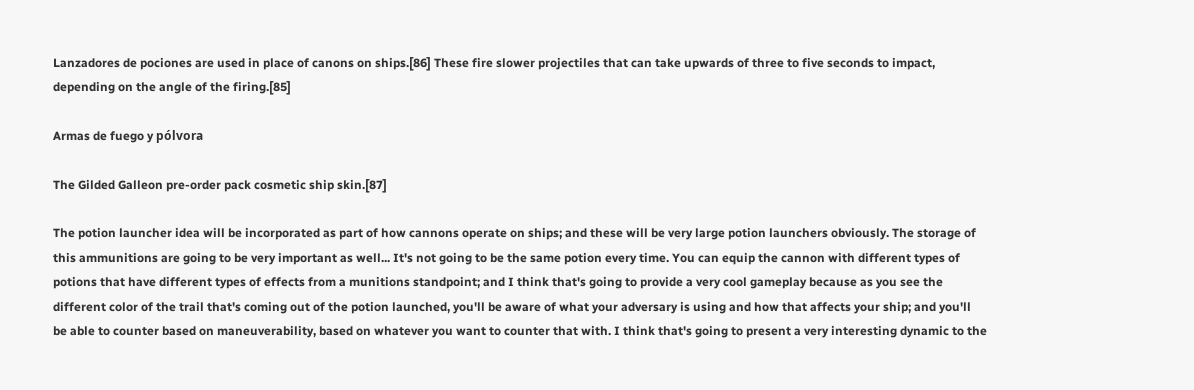Lanzadores de pociones are used in place of canons on ships.[86] These fire slower projectiles that can take upwards of three to five seconds to impact, depending on the angle of the firing.[85]

Armas de fuego y pólvora

The Gilded Galleon pre-order pack cosmetic ship skin.[87]

The potion launcher idea will be incorporated as part of how cannons operate on ships; and these will be very large potion launchers obviously. The storage of this ammunitions are going to be very important as well... It's not going to be the same potion every time. You can equip the cannon with different types of potions that have different types of effects from a munitions standpoint; and I think that's going to provide a very cool gameplay because as you see the different color of the trail that's coming out of the potion launched, you'll be aware of what your adversary is using and how that affects your ship; and you'll be able to counter based on maneuverability, based on whatever you want to counter that with. I think that's going to present a very interesting dynamic to the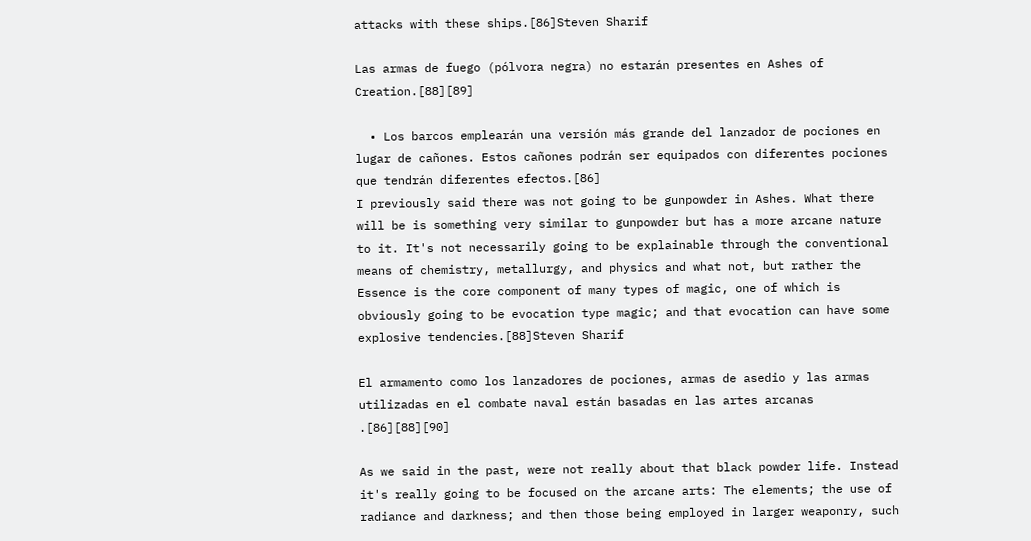attacks with these ships.[86]Steven Sharif

Las armas de fuego (pólvora negra) no estarán presentes en Ashes of Creation.[88][89]

  • Los barcos emplearán una versión más grande del lanzador de pociones en lugar de cañones. Estos cañones podrán ser equipados con diferentes pociones que tendrán diferentes efectos.[86]
I previously said there was not going to be gunpowder in Ashes. What there will be is something very similar to gunpowder but has a more arcane nature to it. It's not necessarily going to be explainable through the conventional means of chemistry, metallurgy, and physics and what not, but rather the Essence is the core component of many types of magic, one of which is obviously going to be evocation type magic; and that evocation can have some explosive tendencies.[88]Steven Sharif

El armamento como los lanzadores de pociones, armas de asedio y las armas utilizadas en el combate naval están basadas en las artes arcanas .[86][88][90]

As we said in the past, were not really about that black powder life. Instead it's really going to be focused on the arcane arts: The elements; the use of radiance and darkness; and then those being employed in larger weaponry, such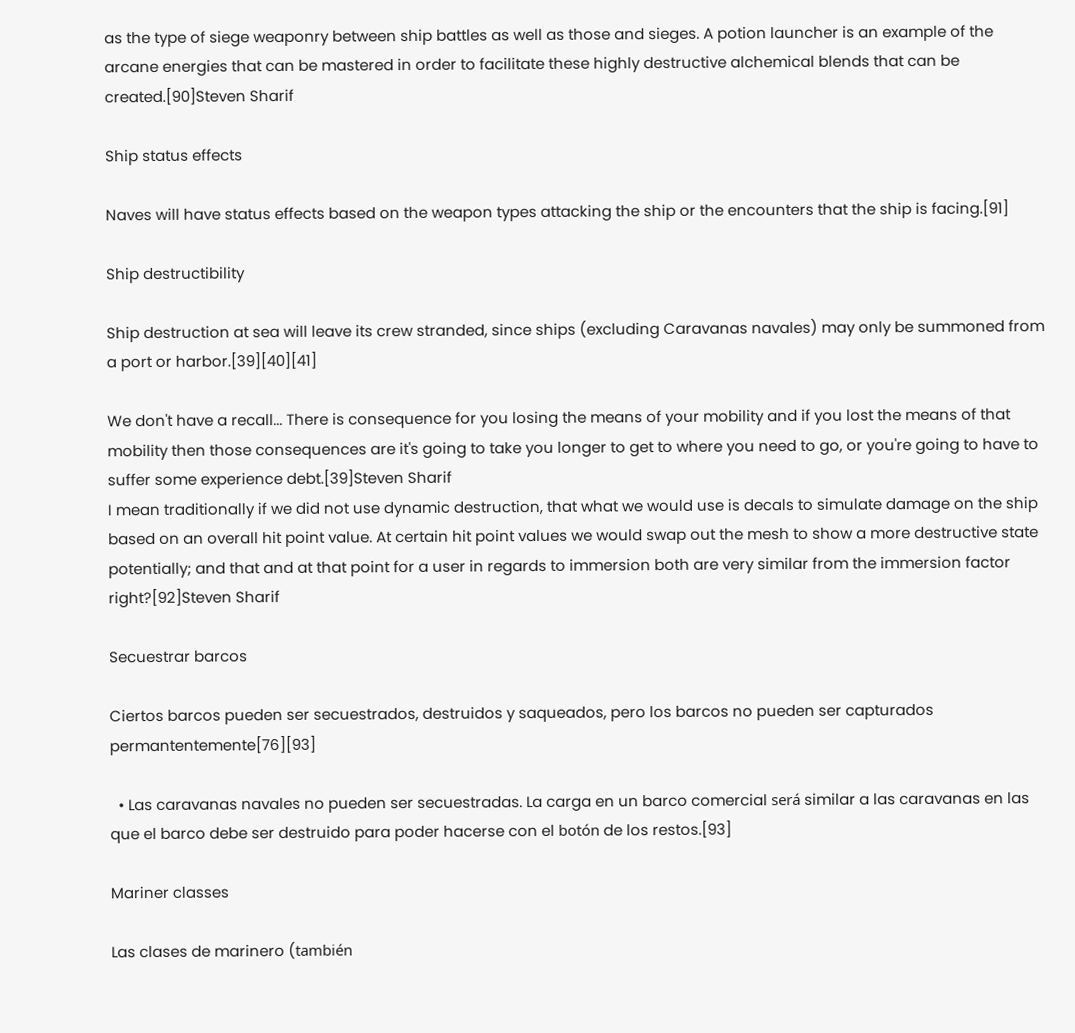as the type of siege weaponry between ship battles as well as those and sieges. A potion launcher is an example of the arcane energies that can be mastered in order to facilitate these highly destructive alchemical blends that can be created.[90]Steven Sharif

Ship status effects

Naves will have status effects based on the weapon types attacking the ship or the encounters that the ship is facing.[91]

Ship destructibility

Ship destruction at sea will leave its crew stranded, since ships (excluding Caravanas navales) may only be summoned from a port or harbor.[39][40][41]

We don't have a recall... There is consequence for you losing the means of your mobility and if you lost the means of that mobility then those consequences are it's going to take you longer to get to where you need to go, or you're going to have to suffer some experience debt.[39]Steven Sharif
I mean traditionally if we did not use dynamic destruction, that what we would use is decals to simulate damage on the ship based on an overall hit point value. At certain hit point values we would swap out the mesh to show a more destructive state potentially; and that and at that point for a user in regards to immersion both are very similar from the immersion factor right?[92]Steven Sharif

Secuestrar barcos

Ciertos barcos pueden ser secuestrados, destruidos y saqueados, pero los barcos no pueden ser capturados permantentemente[76][93]

  • Las caravanas navales no pueden ser secuestradas. La carga en un barco comercial será similar a las caravanas en las que el barco debe ser destruido para poder hacerse con el botón de los restos.[93]

Mariner classes

Las clases de marinero (también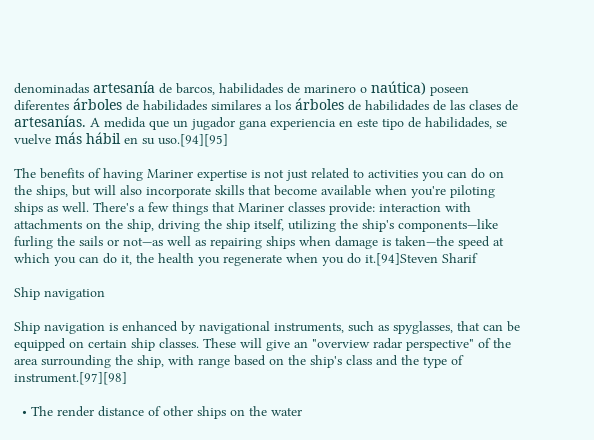denominadas artesanía de barcos, habilidades de marinero o naútica) poseen diferentes árboles de habilidades similares a los árboles de habilidades de las clases de artesanías. A medida que un jugador gana experiencia en este tipo de habilidades, se vuelve más hábil en su uso.[94][95]

The benefits of having Mariner expertise is not just related to activities you can do on the ships, but will also incorporate skills that become available when you're piloting ships as well. There's a few things that Mariner classes provide: interaction with attachments on the ship, driving the ship itself, utilizing the ship's components—like furling the sails or not—as well as repairing ships when damage is taken—the speed at which you can do it, the health you regenerate when you do it.[94]Steven Sharif

Ship navigation

Ship navigation is enhanced by navigational instruments, such as spyglasses, that can be equipped on certain ship classes. These will give an "overview radar perspective" of the area surrounding the ship, with range based on the ship's class and the type of instrument.[97][98]

  • The render distance of other ships on the water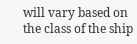will vary based on the class of the ship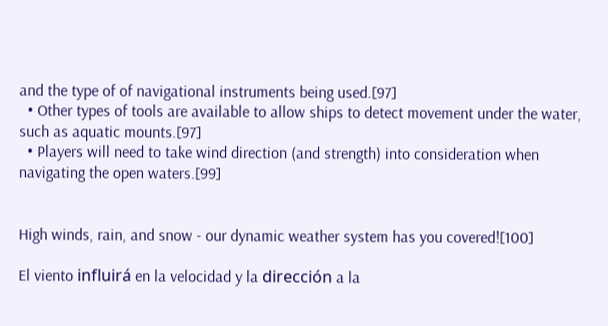and the type of of navigational instruments being used.[97]
  • Other types of tools are available to allow ships to detect movement under the water, such as aquatic mounts.[97]
  • Players will need to take wind direction (and strength) into consideration when navigating the open waters.[99]


High winds, rain, and snow - our dynamic weather system has you covered![100]

El viento influirá en la velocidad y la dirección a la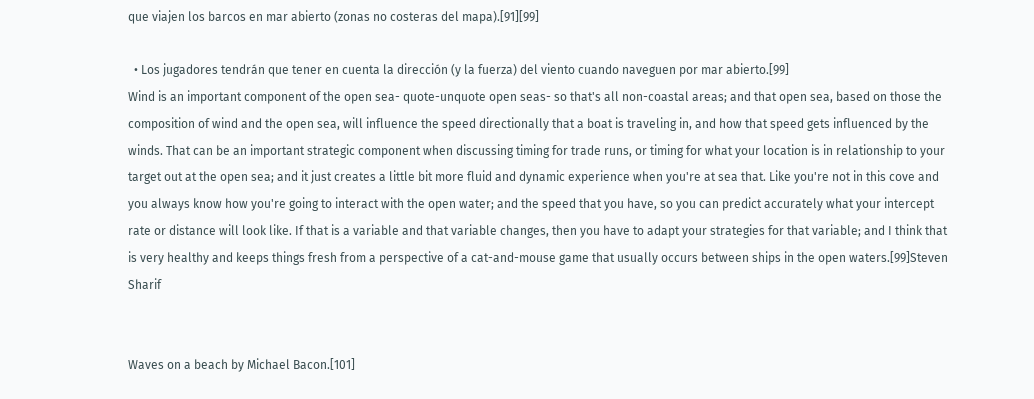que viajen los barcos en mar abierto (zonas no costeras del mapa).[91][99]

  • Los jugadores tendrán que tener en cuenta la dirección (y la fuerza) del viento cuando naveguen por mar abierto.[99]
Wind is an important component of the open sea- quote-unquote open seas- so that's all non-coastal areas; and that open sea, based on those the composition of wind and the open sea, will influence the speed directionally that a boat is traveling in, and how that speed gets influenced by the winds. That can be an important strategic component when discussing timing for trade runs, or timing for what your location is in relationship to your target out at the open sea; and it just creates a little bit more fluid and dynamic experience when you're at sea that. Like you're not in this cove and you always know how you're going to interact with the open water; and the speed that you have, so you can predict accurately what your intercept rate or distance will look like. If that is a variable and that variable changes, then you have to adapt your strategies for that variable; and I think that is very healthy and keeps things fresh from a perspective of a cat-and-mouse game that usually occurs between ships in the open waters.[99]Steven Sharif


Waves on a beach by Michael Bacon.[101]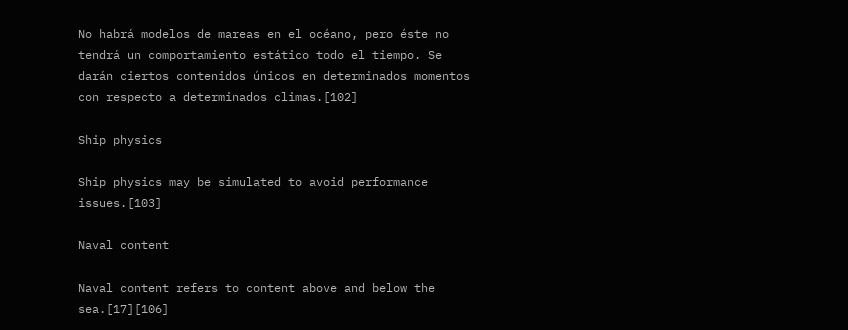No habrá modelos de mareas en el océano, pero éste no tendrá un comportamiento estático todo el tiempo. Se darán ciertos contenidos únicos en determinados momentos con respecto a determinados climas.[102]

Ship physics

Ship physics may be simulated to avoid performance issues.[103]

Naval content

Naval content refers to content above and below the sea.[17][106]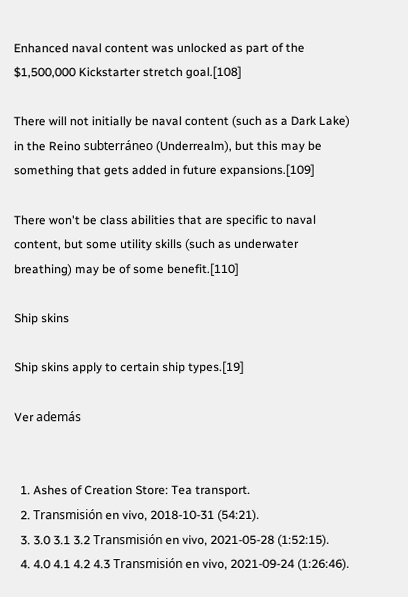Enhanced naval content was unlocked as part of the $1,500,000 Kickstarter stretch goal.[108]

There will not initially be naval content (such as a Dark Lake) in the Reino subterráneo (Underrealm), but this may be something that gets added in future expansions.[109]

There won't be class abilities that are specific to naval content, but some utility skills (such as underwater breathing) may be of some benefit.[110]

Ship skins

Ship skins apply to certain ship types.[19]

Ver además


  1. Ashes of Creation Store: Tea transport.
  2. Transmisión en vivo, 2018-10-31 (54:21).
  3. 3.0 3.1 3.2 Transmisión en vivo, 2021-05-28 (1:52:15).
  4. 4.0 4.1 4.2 4.3 Transmisión en vivo, 2021-09-24 (1:26:46).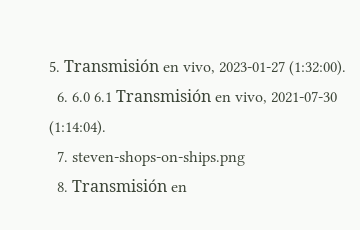5. Transmisión en vivo, 2023-01-27 (1:32:00).
  6. 6.0 6.1 Transmisión en vivo, 2021-07-30 (1:14:04).
  7. steven-shops-on-ships.png
  8. Transmisión en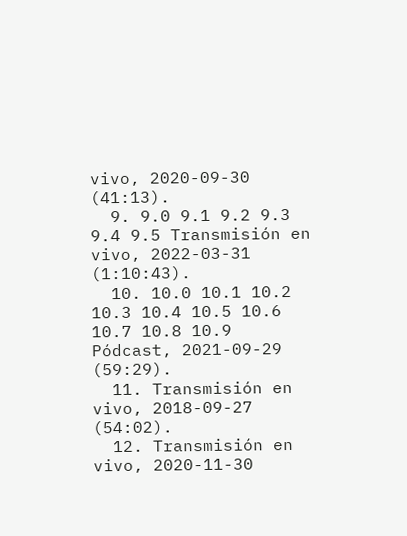vivo, 2020-09-30 (41:13).
  9. 9.0 9.1 9.2 9.3 9.4 9.5 Transmisión en vivo, 2022-03-31 (1:10:43).
  10. 10.0 10.1 10.2 10.3 10.4 10.5 10.6 10.7 10.8 10.9 Pódcast, 2021-09-29 (59:29).
  11. Transmisión en vivo, 2018-09-27 (54:02).
  12. Transmisión en vivo, 2020-11-30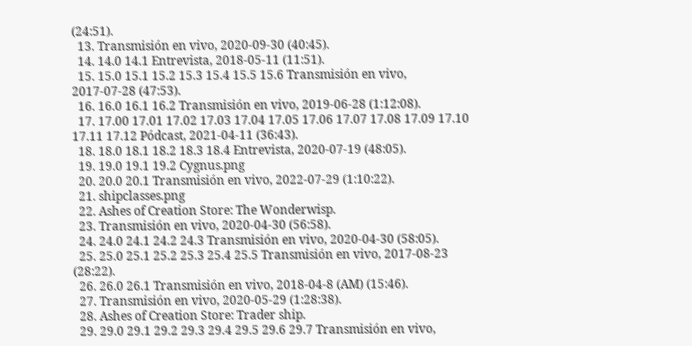(24:51).
  13. Transmisión en vivo, 2020-09-30 (40:45).
  14. 14.0 14.1 Entrevista, 2018-05-11 (11:51).
  15. 15.0 15.1 15.2 15.3 15.4 15.5 15.6 Transmisión en vivo, 2017-07-28 (47:53).
  16. 16.0 16.1 16.2 Transmisión en vivo, 2019-06-28 (1:12:08).
  17. 17.00 17.01 17.02 17.03 17.04 17.05 17.06 17.07 17.08 17.09 17.10 17.11 17.12 Pódcast, 2021-04-11 (36:43).
  18. 18.0 18.1 18.2 18.3 18.4 Entrevista, 2020-07-19 (48:05).
  19. 19.0 19.1 19.2 Cygnus.png
  20. 20.0 20.1 Transmisión en vivo, 2022-07-29 (1:10:22).
  21. shipclasses.png
  22. Ashes of Creation Store: The Wonderwisp.
  23. Transmisión en vivo, 2020-04-30 (56:58).
  24. 24.0 24.1 24.2 24.3 Transmisión en vivo, 2020-04-30 (58:05).
  25. 25.0 25.1 25.2 25.3 25.4 25.5 Transmisión en vivo, 2017-08-23 (28:22).
  26. 26.0 26.1 Transmisión en vivo, 2018-04-8 (AM) (15:46).
  27. Transmisión en vivo, 2020-05-29 (1:28:38).
  28. Ashes of Creation Store: Trader ship.
  29. 29.0 29.1 29.2 29.3 29.4 29.5 29.6 29.7 Transmisión en vivo,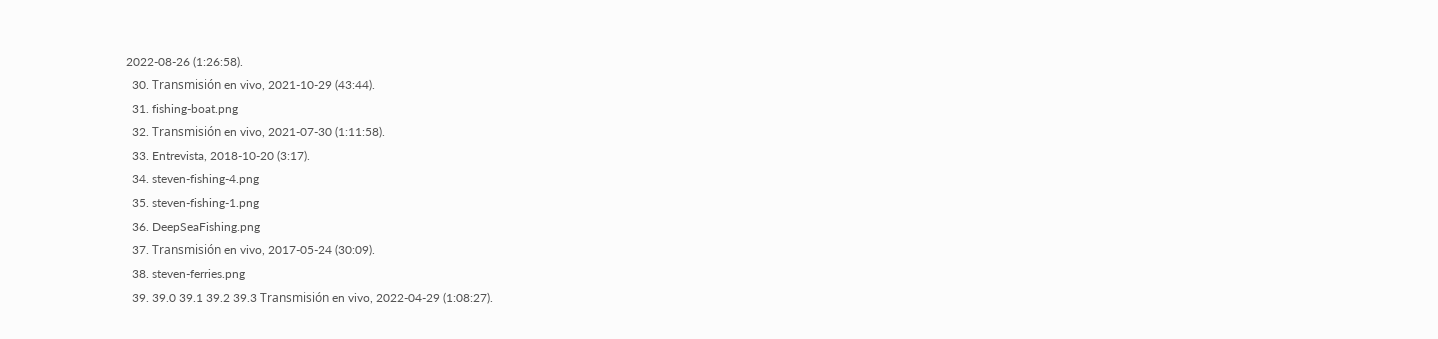2022-08-26 (1:26:58).
  30. Transmisión en vivo, 2021-10-29 (43:44).
  31. fishing-boat.png
  32. Transmisión en vivo, 2021-07-30 (1:11:58).
  33. Entrevista, 2018-10-20 (3:17).
  34. steven-fishing-4.png
  35. steven-fishing-1.png
  36. DeepSeaFishing.png
  37. Transmisión en vivo, 2017-05-24 (30:09).
  38. steven-ferries.png
  39. 39.0 39.1 39.2 39.3 Transmisión en vivo, 2022-04-29 (1:08:27).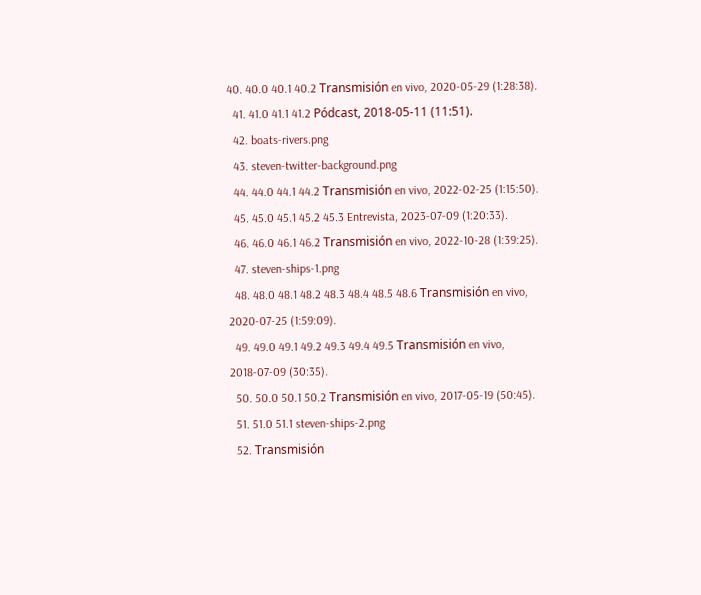40. 40.0 40.1 40.2 Transmisión en vivo, 2020-05-29 (1:28:38).
  41. 41.0 41.1 41.2 Pódcast, 2018-05-11 (11:51).
  42. boats-rivers.png
  43. steven-twitter-background.png
  44. 44.0 44.1 44.2 Transmisión en vivo, 2022-02-25 (1:15:50).
  45. 45.0 45.1 45.2 45.3 Entrevista, 2023-07-09 (1:20:33).
  46. 46.0 46.1 46.2 Transmisión en vivo, 2022-10-28 (1:39:25).
  47. steven-ships-1.png
  48. 48.0 48.1 48.2 48.3 48.4 48.5 48.6 Transmisión en vivo, 2020-07-25 (1:59:09).
  49. 49.0 49.1 49.2 49.3 49.4 49.5 Transmisión en vivo, 2018-07-09 (30:35).
  50. 50.0 50.1 50.2 Transmisión en vivo, 2017-05-19 (50:45).
  51. 51.0 51.1 steven-ships-2.png
  52. Transmisión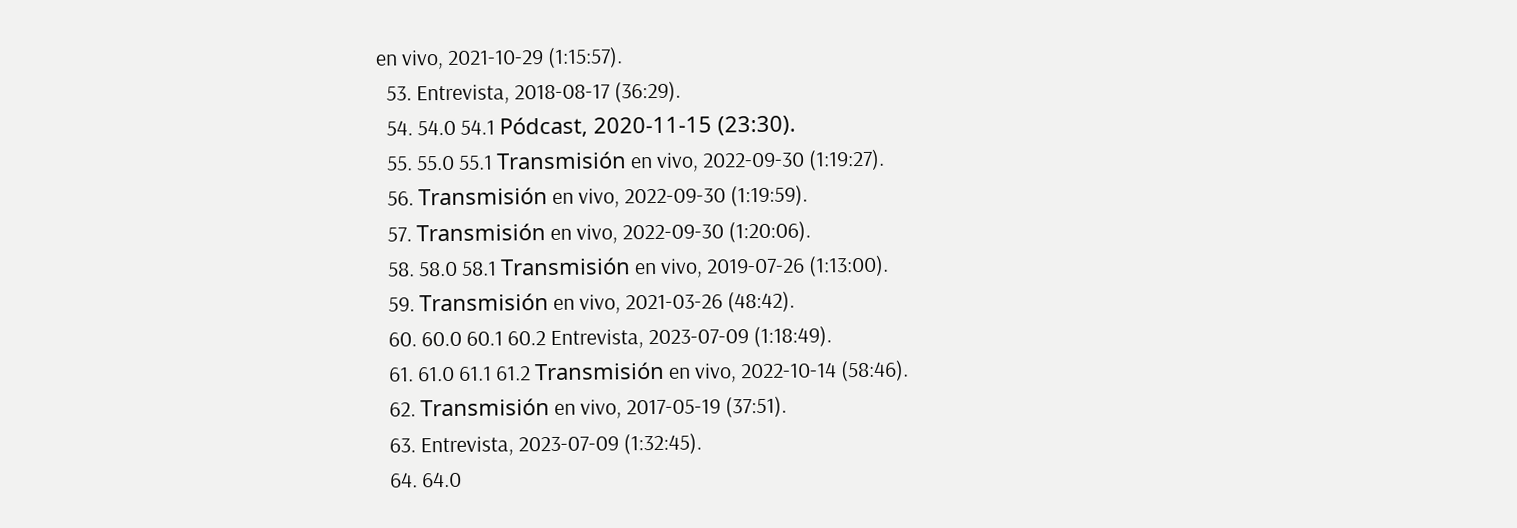en vivo, 2021-10-29 (1:15:57).
  53. Entrevista, 2018-08-17 (36:29).
  54. 54.0 54.1 Pódcast, 2020-11-15 (23:30).
  55. 55.0 55.1 Transmisión en vivo, 2022-09-30 (1:19:27).
  56. Transmisión en vivo, 2022-09-30 (1:19:59).
  57. Transmisión en vivo, 2022-09-30 (1:20:06).
  58. 58.0 58.1 Transmisión en vivo, 2019-07-26 (1:13:00).
  59. Transmisión en vivo, 2021-03-26 (48:42).
  60. 60.0 60.1 60.2 Entrevista, 2023-07-09 (1:18:49).
  61. 61.0 61.1 61.2 Transmisión en vivo, 2022-10-14 (58:46).
  62. Transmisión en vivo, 2017-05-19 (37:51).
  63. Entrevista, 2023-07-09 (1:32:45).
  64. 64.0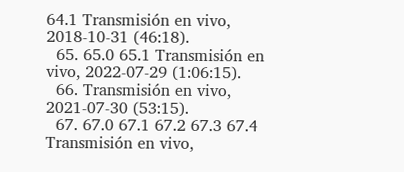64.1 Transmisión en vivo, 2018-10-31 (46:18).
  65. 65.0 65.1 Transmisión en vivo, 2022-07-29 (1:06:15).
  66. Transmisión en vivo, 2021-07-30 (53:15).
  67. 67.0 67.1 67.2 67.3 67.4 Transmisión en vivo,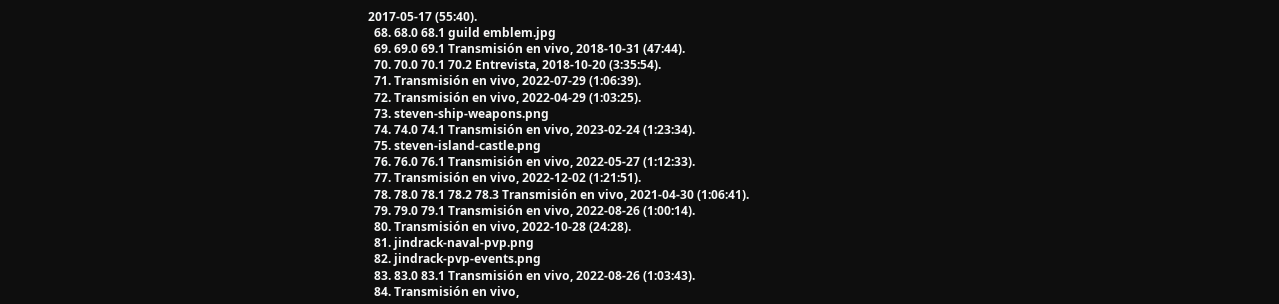2017-05-17 (55:40).
  68. 68.0 68.1 guild emblem.jpg
  69. 69.0 69.1 Transmisión en vivo, 2018-10-31 (47:44).
  70. 70.0 70.1 70.2 Entrevista, 2018-10-20 (3:35:54).
  71. Transmisión en vivo, 2022-07-29 (1:06:39).
  72. Transmisión en vivo, 2022-04-29 (1:03:25).
  73. steven-ship-weapons.png
  74. 74.0 74.1 Transmisión en vivo, 2023-02-24 (1:23:34).
  75. steven-island-castle.png
  76. 76.0 76.1 Transmisión en vivo, 2022-05-27 (1:12:33).
  77. Transmisión en vivo, 2022-12-02 (1:21:51).
  78. 78.0 78.1 78.2 78.3 Transmisión en vivo, 2021-04-30 (1:06:41).
  79. 79.0 79.1 Transmisión en vivo, 2022-08-26 (1:00:14).
  80. Transmisión en vivo, 2022-10-28 (24:28).
  81. jindrack-naval-pvp.png
  82. jindrack-pvp-events.png
  83. 83.0 83.1 Transmisión en vivo, 2022-08-26 (1:03:43).
  84. Transmisión en vivo,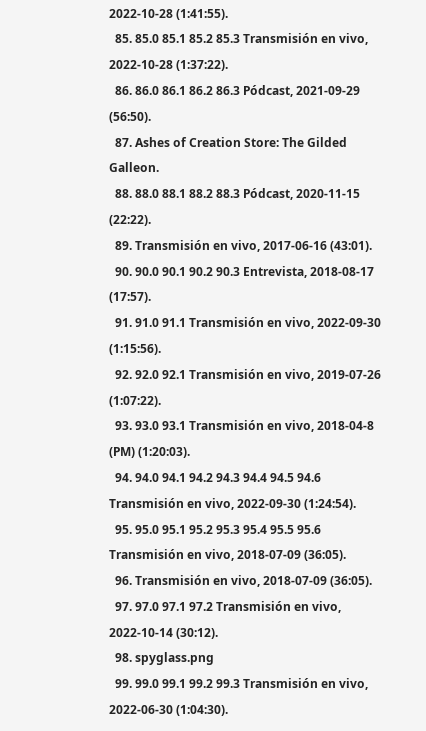2022-10-28 (1:41:55).
  85. 85.0 85.1 85.2 85.3 Transmisión en vivo, 2022-10-28 (1:37:22).
  86. 86.0 86.1 86.2 86.3 Pódcast, 2021-09-29 (56:50).
  87. Ashes of Creation Store: The Gilded Galleon.
  88. 88.0 88.1 88.2 88.3 Pódcast, 2020-11-15 (22:22).
  89. Transmisión en vivo, 2017-06-16 (43:01).
  90. 90.0 90.1 90.2 90.3 Entrevista, 2018-08-17 (17:57).
  91. 91.0 91.1 Transmisión en vivo, 2022-09-30 (1:15:56).
  92. 92.0 92.1 Transmisión en vivo, 2019-07-26 (1:07:22).
  93. 93.0 93.1 Transmisión en vivo, 2018-04-8 (PM) (1:20:03).
  94. 94.0 94.1 94.2 94.3 94.4 94.5 94.6 Transmisión en vivo, 2022-09-30 (1:24:54).
  95. 95.0 95.1 95.2 95.3 95.4 95.5 95.6 Transmisión en vivo, 2018-07-09 (36:05).
  96. Transmisión en vivo, 2018-07-09 (36:05).
  97. 97.0 97.1 97.2 Transmisión en vivo, 2022-10-14 (30:12).
  98. spyglass.png
  99. 99.0 99.1 99.2 99.3 Transmisión en vivo, 2022-06-30 (1:04:30).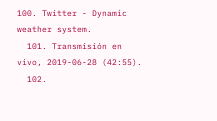100. Twitter - Dynamic weather system.
  101. Transmisión en vivo, 2019-06-28 (42:55).
  102.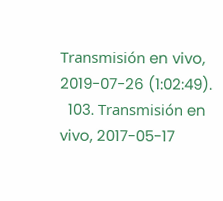Transmisión en vivo, 2019-07-26 (1:02:49).
  103. Transmisión en vivo, 2017-05-17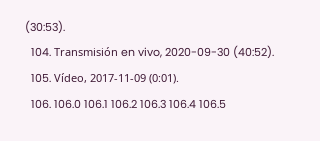(30:53).
  104. Transmisión en vivo, 2020-09-30 (40:52).
  105. Vídeo, 2017-11-09 (0:01).
  106. 106.0 106.1 106.2 106.3 106.4 106.5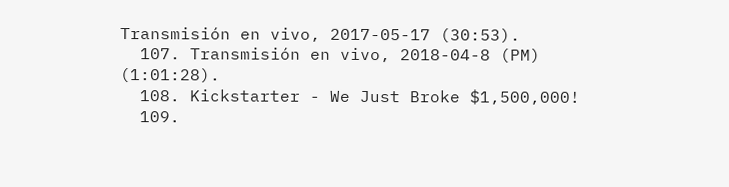Transmisión en vivo, 2017-05-17 (30:53).
  107. Transmisión en vivo, 2018-04-8 (PM) (1:01:28).
  108. Kickstarter - We Just Broke $1,500,000!
  109.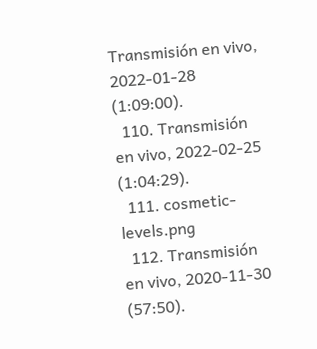Transmisión en vivo, 2022-01-28 (1:09:00).
  110. Transmisión en vivo, 2022-02-25 (1:04:29).
  111. cosmetic-levels.png
  112. Transmisión en vivo, 2020-11-30 (57:50).